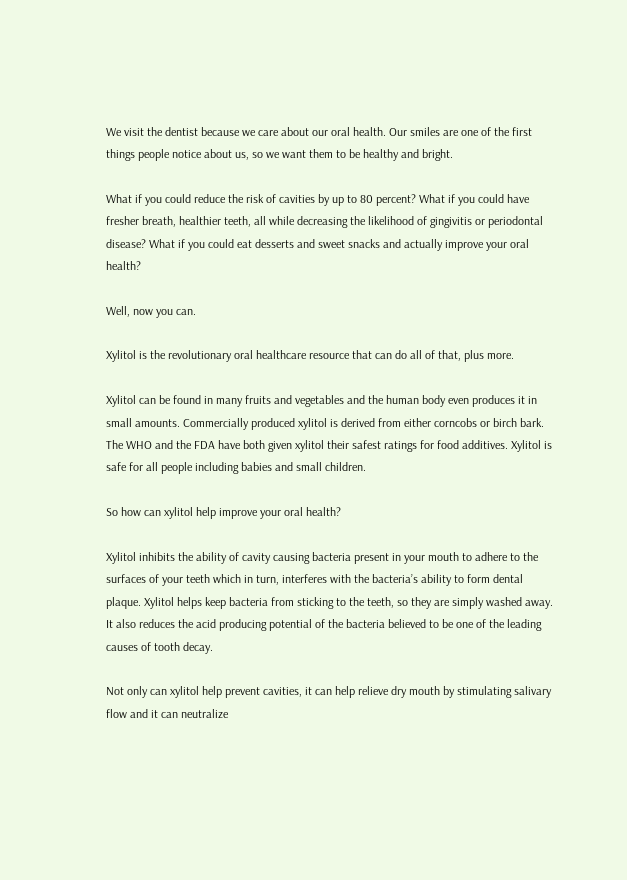We visit the dentist because we care about our oral health. Our smiles are one of the first things people notice about us, so we want them to be healthy and bright.

What if you could reduce the risk of cavities by up to 80 percent? What if you could have fresher breath, healthier teeth, all while decreasing the likelihood of gingivitis or periodontal disease? What if you could eat desserts and sweet snacks and actually improve your oral health?

Well, now you can.

Xylitol is the revolutionary oral healthcare resource that can do all of that, plus more.

Xylitol can be found in many fruits and vegetables and the human body even produces it in small amounts. Commercially produced xylitol is derived from either corncobs or birch bark. The WHO and the FDA have both given xylitol their safest ratings for food additives. Xylitol is safe for all people including babies and small children.

So how can xylitol help improve your oral health?

Xylitol inhibits the ability of cavity causing bacteria present in your mouth to adhere to the surfaces of your teeth which in turn, interferes with the bacteria’s ability to form dental plaque. Xylitol helps keep bacteria from sticking to the teeth, so they are simply washed away. It also reduces the acid producing potential of the bacteria believed to be one of the leading causes of tooth decay.

Not only can xylitol help prevent cavities, it can help relieve dry mouth by stimulating salivary flow and it can neutralize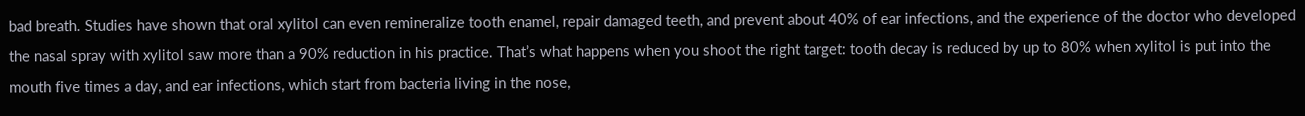bad breath. Studies have shown that oral xylitol can even remineralize tooth enamel, repair damaged teeth, and prevent about 40% of ear infections, and the experience of the doctor who developed the nasal spray with xylitol saw more than a 90% reduction in his practice. That’s what happens when you shoot the right target: tooth decay is reduced by up to 80% when xylitol is put into the mouth five times a day, and ear infections, which start from bacteria living in the nose,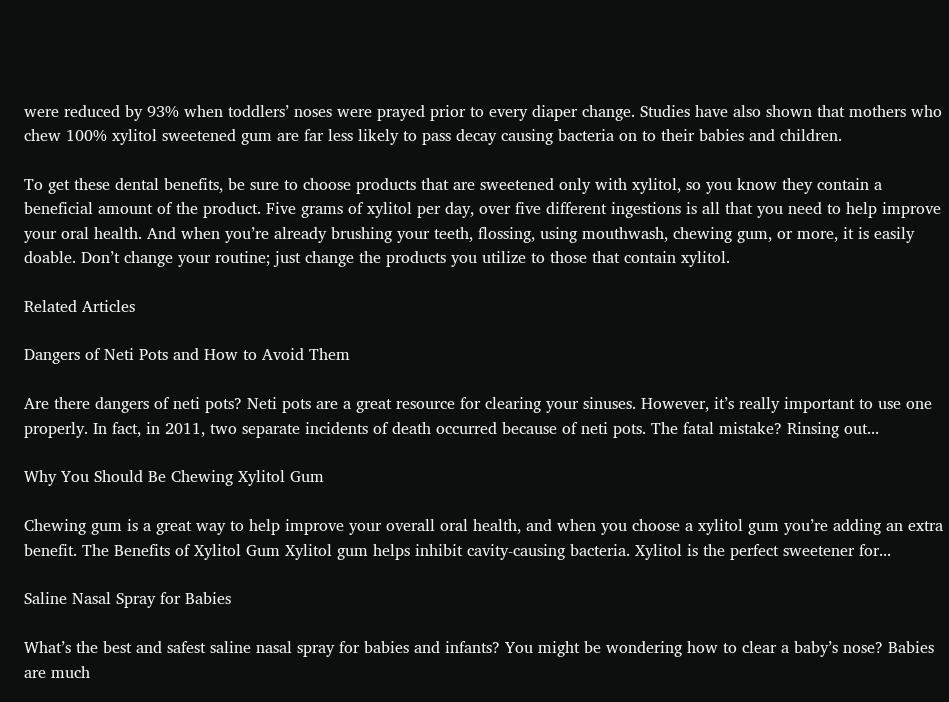were reduced by 93% when toddlers’ noses were prayed prior to every diaper change. Studies have also shown that mothers who chew 100% xylitol sweetened gum are far less likely to pass decay causing bacteria on to their babies and children.

To get these dental benefits, be sure to choose products that are sweetened only with xylitol, so you know they contain a beneficial amount of the product. Five grams of xylitol per day, over five different ingestions is all that you need to help improve your oral health. And when you’re already brushing your teeth, flossing, using mouthwash, chewing gum, or more, it is easily doable. Don’t change your routine; just change the products you utilize to those that contain xylitol.

Related Articles

Dangers of Neti Pots and How to Avoid Them

Are there dangers of neti pots? Neti pots are a great resource for clearing your sinuses. However, it’s really important to use one properly. In fact, in 2011, two separate incidents of death occurred because of neti pots. The fatal mistake? Rinsing out...

Why You Should Be Chewing Xylitol Gum

Chewing gum is a great way to help improve your overall oral health, and when you choose a xylitol gum you’re adding an extra benefit. The Benefits of Xylitol Gum Xylitol gum helps inhibit cavity-causing bacteria. Xylitol is the perfect sweetener for...

Saline Nasal Spray for Babies

What’s the best and safest saline nasal spray for babies and infants? You might be wondering how to clear a baby’s nose? Babies are much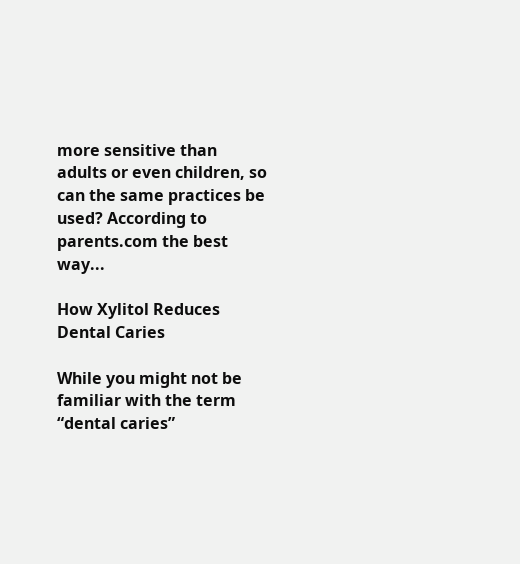more sensitive than adults or even children, so can the same practices be used? According to parents.com the best way...

How Xylitol Reduces Dental Caries

While you might not be familiar with the term “dental caries”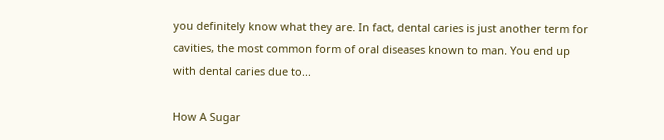you definitely know what they are. In fact, dental caries is just another term for cavities, the most common form of oral diseases known to man. You end up with dental caries due to...

How A Sugar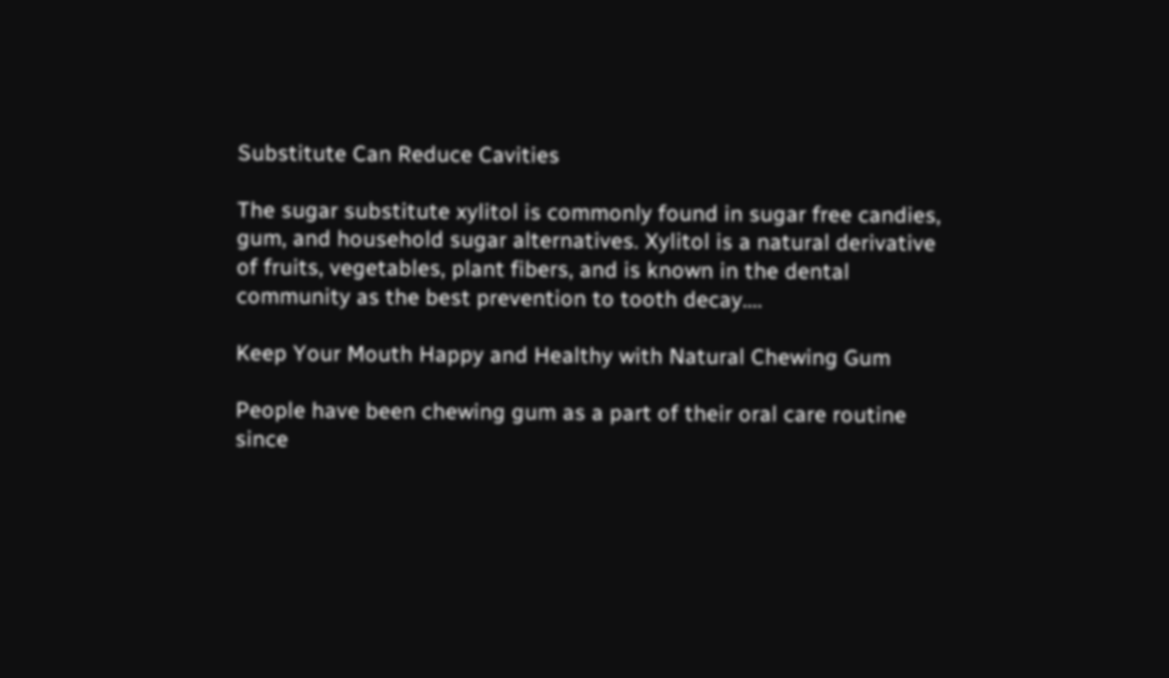Substitute Can Reduce Cavities

The sugar substitute xylitol is commonly found in sugar free candies, gum, and household sugar alternatives. Xylitol is a natural derivative of fruits, vegetables, plant fibers, and is known in the dental community as the best prevention to tooth decay....

Keep Your Mouth Happy and Healthy with Natural Chewing Gum

People have been chewing gum as a part of their oral care routine since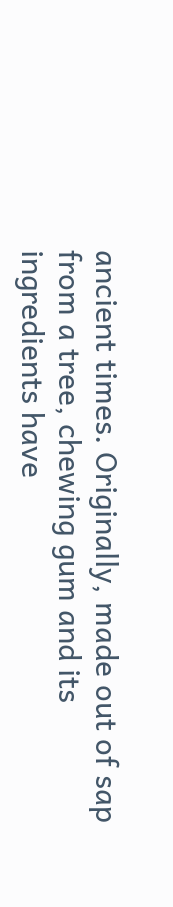ancient times. Originally, made out of sap from a tree, chewing gum and its ingredients have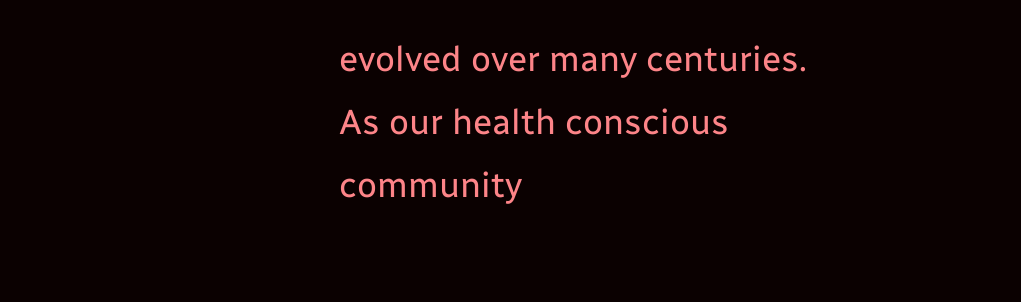evolved over many centuries. As our health conscious community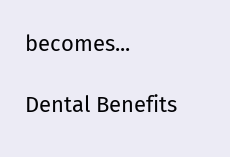becomes...

Dental Benefits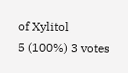of Xylitol
5 (100%) 3 votes